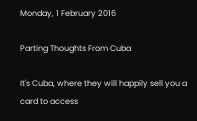Monday, 1 February 2016

Parting Thoughts From Cuba

It's Cuba, where they will happily sell you a card to access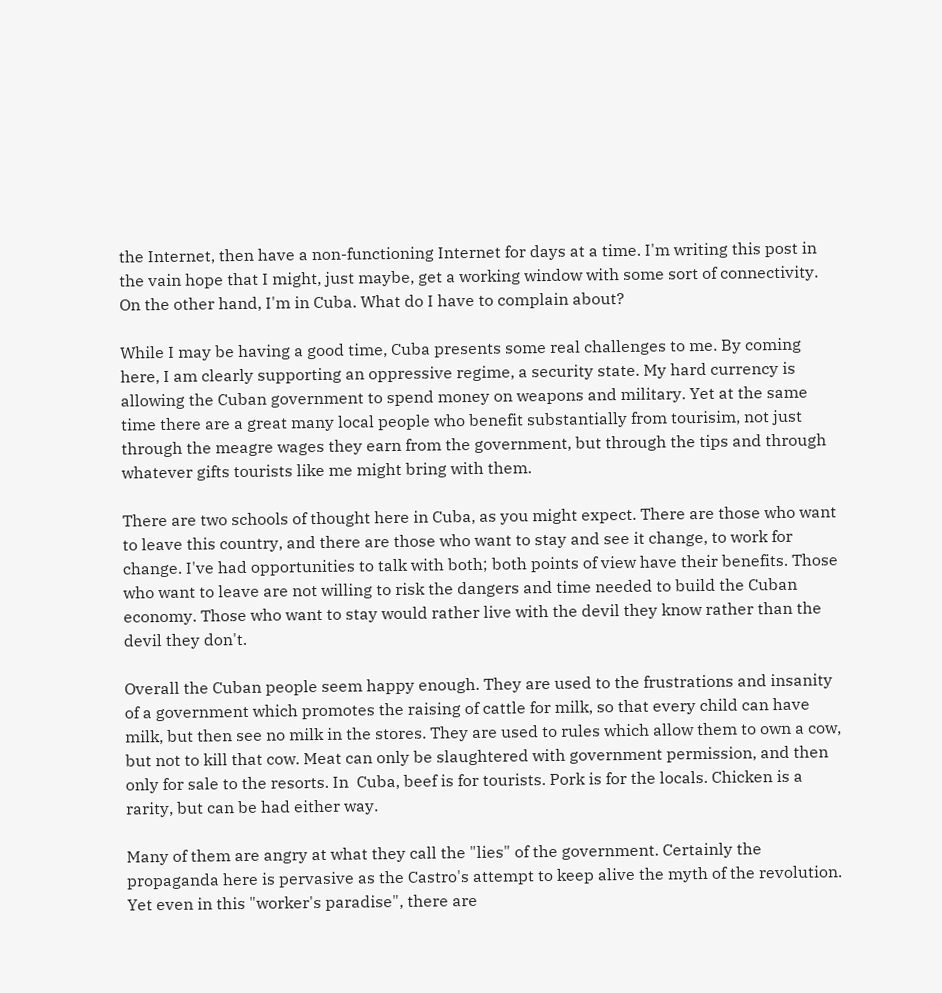the Internet, then have a non-functioning Internet for days at a time. I'm writing this post in the vain hope that I might, just maybe, get a working window with some sort of connectivity. On the other hand, I'm in Cuba. What do I have to complain about?

While I may be having a good time, Cuba presents some real challenges to me. By coming here, I am clearly supporting an oppressive regime, a security state. My hard currency is allowing the Cuban government to spend money on weapons and military. Yet at the same time there are a great many local people who benefit substantially from tourisim, not just through the meagre wages they earn from the government, but through the tips and through whatever gifts tourists like me might bring with them.

There are two schools of thought here in Cuba, as you might expect. There are those who want to leave this country, and there are those who want to stay and see it change, to work for change. I've had opportunities to talk with both; both points of view have their benefits. Those who want to leave are not willing to risk the dangers and time needed to build the Cuban economy. Those who want to stay would rather live with the devil they know rather than the devil they don't.

Overall the Cuban people seem happy enough. They are used to the frustrations and insanity of a government which promotes the raising of cattle for milk, so that every child can have milk, but then see no milk in the stores. They are used to rules which allow them to own a cow, but not to kill that cow. Meat can only be slaughtered with government permission, and then only for sale to the resorts. In  Cuba, beef is for tourists. Pork is for the locals. Chicken is a rarity, but can be had either way.

Many of them are angry at what they call the "lies" of the government. Certainly the propaganda here is pervasive as the Castro's attempt to keep alive the myth of the revolution. Yet even in this "worker's paradise", there are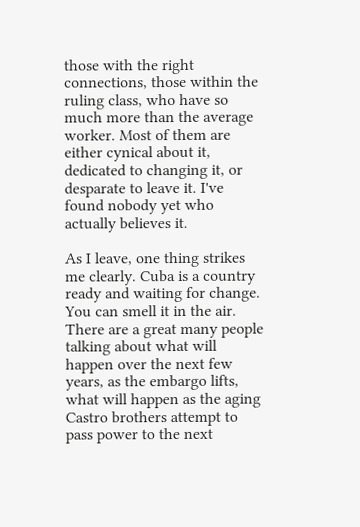those with the right connections, those within the ruling class, who have so much more than the average worker. Most of them are either cynical about it, dedicated to changing it, or desparate to leave it. I've found nobody yet who actually believes it.

As I leave, one thing strikes me clearly. Cuba is a country ready and waiting for change. You can smell it in the air. There are a great many people talking about what will happen over the next few years, as the embargo lifts, what will happen as the aging Castro brothers attempt to pass power to the next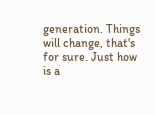generation. Things will change, that's for sure. Just how is a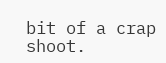bit of a crap shoot.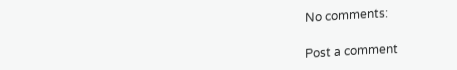No comments:

Post a comment